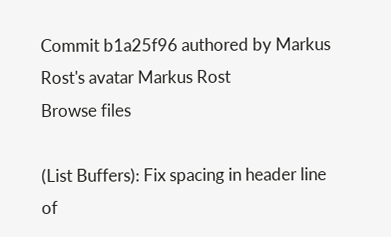Commit b1a25f96 authored by Markus Rost's avatar Markus Rost
Browse files

(List Buffers): Fix spacing in header line of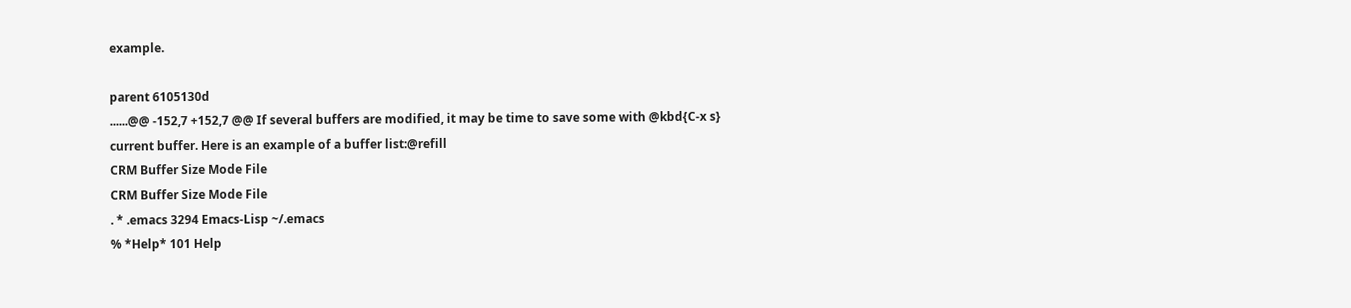example.

parent 6105130d
......@@ -152,7 +152,7 @@ If several buffers are modified, it may be time to save some with @kbd{C-x s}
current buffer. Here is an example of a buffer list:@refill
CRM Buffer Size Mode File
CRM Buffer Size Mode File
. * .emacs 3294 Emacs-Lisp ~/.emacs
% *Help* 101 Help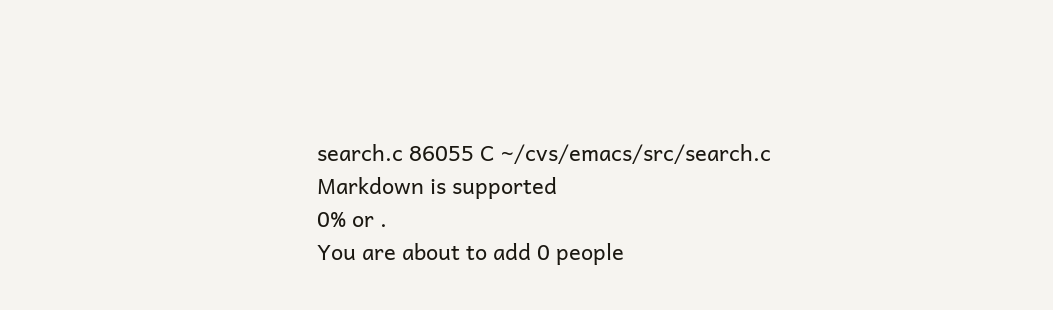search.c 86055 C ~/cvs/emacs/src/search.c
Markdown is supported
0% or .
You are about to add 0 people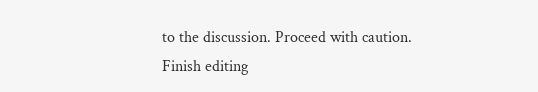to the discussion. Proceed with caution.
Finish editing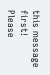this message first!
Please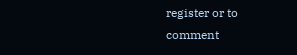register or to comment